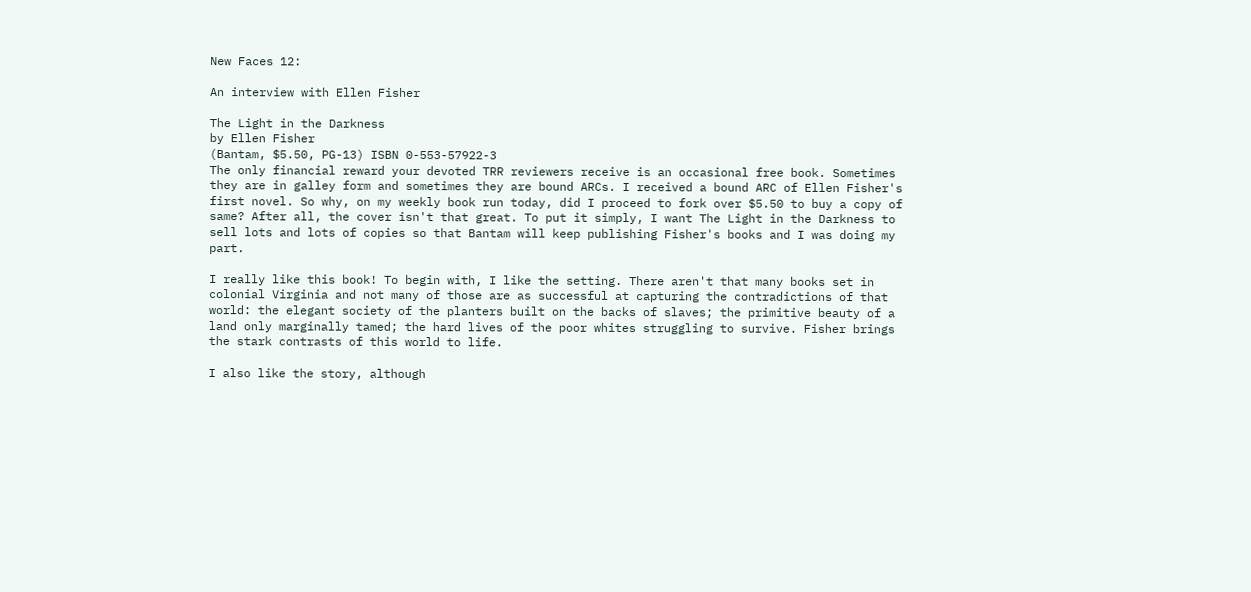New Faces 12:

An interview with Ellen Fisher

The Light in the Darkness
by Ellen Fisher
(Bantam, $5.50, PG-13) ISBN 0-553-57922-3
The only financial reward your devoted TRR reviewers receive is an occasional free book. Sometimes they are in galley form and sometimes they are bound ARCs. I received a bound ARC of Ellen Fisher's first novel. So why, on my weekly book run today, did I proceed to fork over $5.50 to buy a copy of same? After all, the cover isn't that great. To put it simply, I want The Light in the Darkness to sell lots and lots of copies so that Bantam will keep publishing Fisher's books and I was doing my part.

I really like this book! To begin with, I like the setting. There aren't that many books set in colonial Virginia and not many of those are as successful at capturing the contradictions of that world: the elegant society of the planters built on the backs of slaves; the primitive beauty of a land only marginally tamed; the hard lives of the poor whites struggling to survive. Fisher brings the stark contrasts of this world to life.

I also like the story, although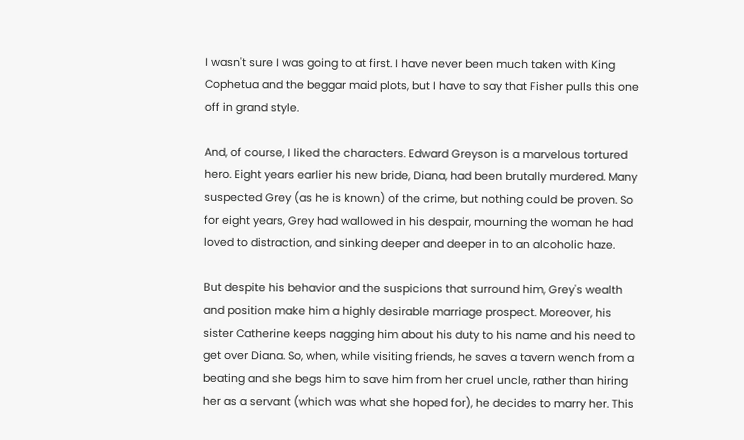I wasn't sure I was going to at first. I have never been much taken with King Cophetua and the beggar maid plots, but I have to say that Fisher pulls this one off in grand style.

And, of course, I liked the characters. Edward Greyson is a marvelous tortured hero. Eight years earlier his new bride, Diana, had been brutally murdered. Many suspected Grey (as he is known) of the crime, but nothing could be proven. So for eight years, Grey had wallowed in his despair, mourning the woman he had loved to distraction, and sinking deeper and deeper in to an alcoholic haze.

But despite his behavior and the suspicions that surround him, Grey's wealth and position make him a highly desirable marriage prospect. Moreover, his sister Catherine keeps nagging him about his duty to his name and his need to get over Diana. So, when, while visiting friends, he saves a tavern wench from a beating and she begs him to save him from her cruel uncle, rather than hiring her as a servant (which was what she hoped for), he decides to marry her. This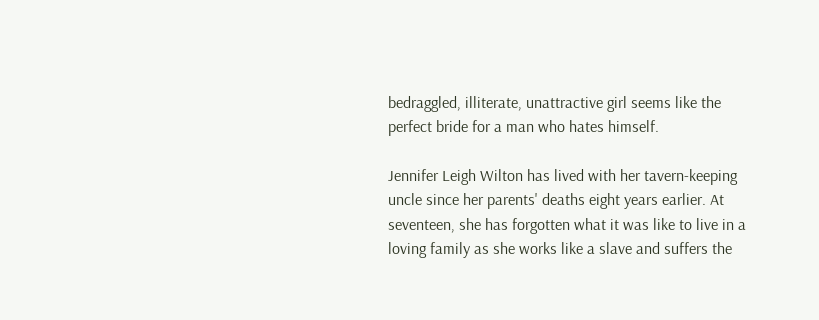bedraggled, illiterate, unattractive girl seems like the perfect bride for a man who hates himself.

Jennifer Leigh Wilton has lived with her tavern-keeping uncle since her parents' deaths eight years earlier. At seventeen, she has forgotten what it was like to live in a loving family as she works like a slave and suffers the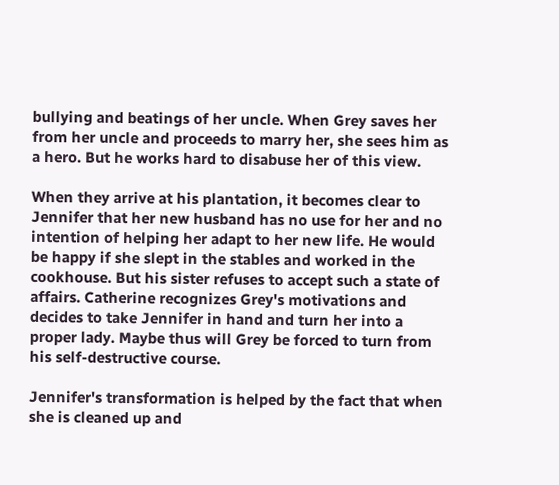bullying and beatings of her uncle. When Grey saves her from her uncle and proceeds to marry her, she sees him as a hero. But he works hard to disabuse her of this view.

When they arrive at his plantation, it becomes clear to Jennifer that her new husband has no use for her and no intention of helping her adapt to her new life. He would be happy if she slept in the stables and worked in the cookhouse. But his sister refuses to accept such a state of affairs. Catherine recognizes Grey's motivations and decides to take Jennifer in hand and turn her into a proper lady. Maybe thus will Grey be forced to turn from his self-destructive course.

Jennifer's transformation is helped by the fact that when she is cleaned up and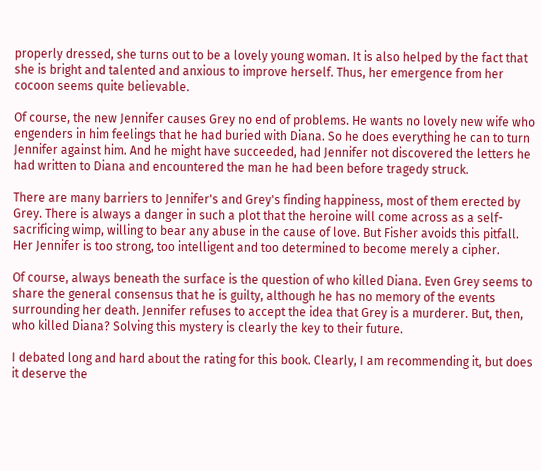properly dressed, she turns out to be a lovely young woman. It is also helped by the fact that she is bright and talented and anxious to improve herself. Thus, her emergence from her cocoon seems quite believable.

Of course, the new Jennifer causes Grey no end of problems. He wants no lovely new wife who engenders in him feelings that he had buried with Diana. So he does everything he can to turn Jennifer against him. And he might have succeeded, had Jennifer not discovered the letters he had written to Diana and encountered the man he had been before tragedy struck.

There are many barriers to Jennifer's and Grey's finding happiness, most of them erected by Grey. There is always a danger in such a plot that the heroine will come across as a self-sacrificing wimp, willing to bear any abuse in the cause of love. But Fisher avoids this pitfall. Her Jennifer is too strong, too intelligent and too determined to become merely a cipher.

Of course, always beneath the surface is the question of who killed Diana. Even Grey seems to share the general consensus that he is guilty, although he has no memory of the events surrounding her death. Jennifer refuses to accept the idea that Grey is a murderer. But, then, who killed Diana? Solving this mystery is clearly the key to their future.

I debated long and hard about the rating for this book. Clearly, I am recommending it, but does it deserve the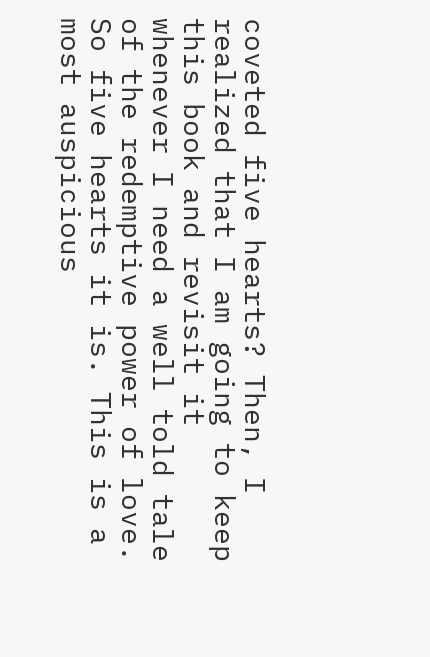coveted five hearts? Then, I realized that I am going to keep this book and revisit it whenever I need a well told tale of the redemptive power of love. So five hearts it is. This is a most auspicious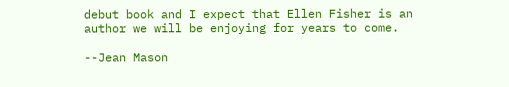debut book and I expect that Ellen Fisher is an author we will be enjoying for years to come.

--Jean Mason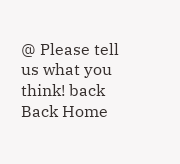@ Please tell us what you think! back Back Home